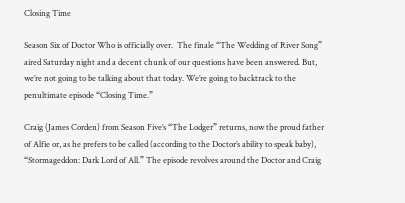Closing Time

Season Six of Doctor Who is officially over.  The finale “The Wedding of River Song” aired Saturday night and a decent chunk of our questions have been answered. But, we’re not going to be talking about that today. We’re going to backtrack to the penultimate episode “Closing Time.”

Craig (James Corden) from Season Five’s “The Lodger” returns, now the proud father of Alfie or, as he prefers to be called (according to the Doctor’s ability to speak baby),  “Stormageddon: Dark Lord of All.” The episode revolves around the Doctor and Craig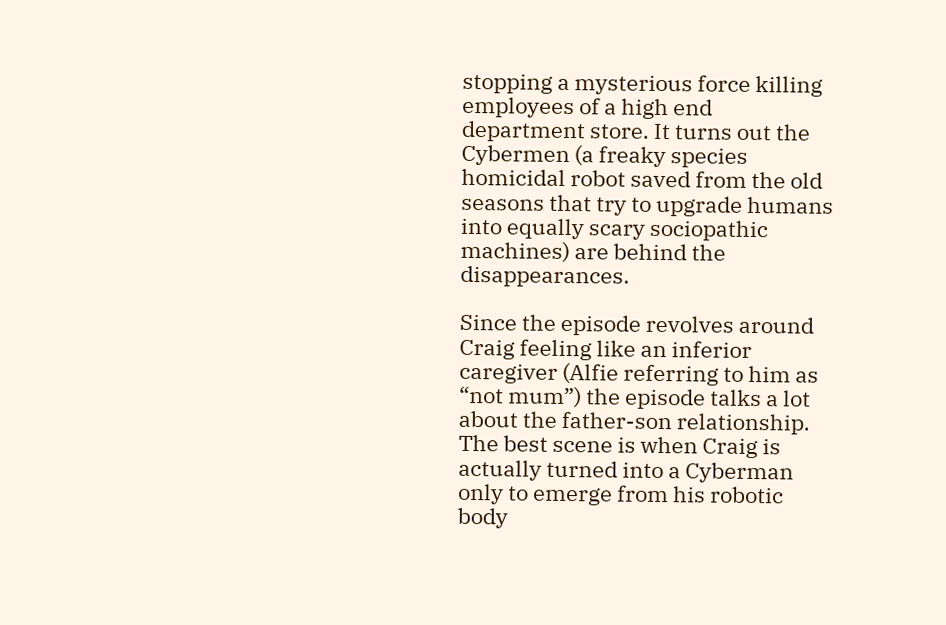stopping a mysterious force killing employees of a high end department store. It turns out the Cybermen (a freaky species homicidal robot saved from the old seasons that try to upgrade humans into equally scary sociopathic machines) are behind the disappearances.

Since the episode revolves around Craig feeling like an inferior caregiver (Alfie referring to him as “not mum”) the episode talks a lot about the father-son relationship. The best scene is when Craig is actually turned into a Cyberman only to emerge from his robotic body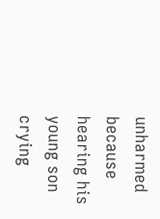unharmed because hearing his young son crying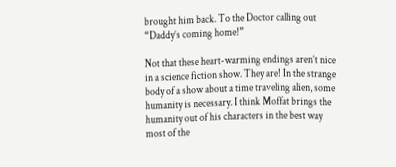brought him back. To the Doctor calling out “Daddy’s coming home!”

Not that these heart-warming endings aren’t nice in a science fiction show. They are! In the strange body of a show about a time traveling alien, some humanity is necessary. I think Moffat brings the humanity out of his characters in the best way most of the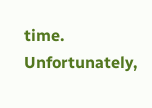time. Unfortunately,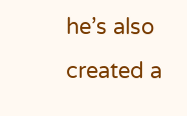he’s also created a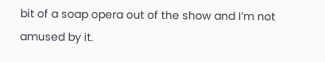bit of a soap opera out of the show and I’m not amused by it.